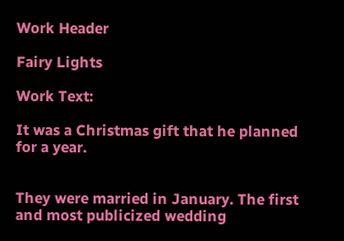Work Header

Fairy Lights

Work Text:

It was a Christmas gift that he planned for a year.


They were married in January. The first and most publicized wedding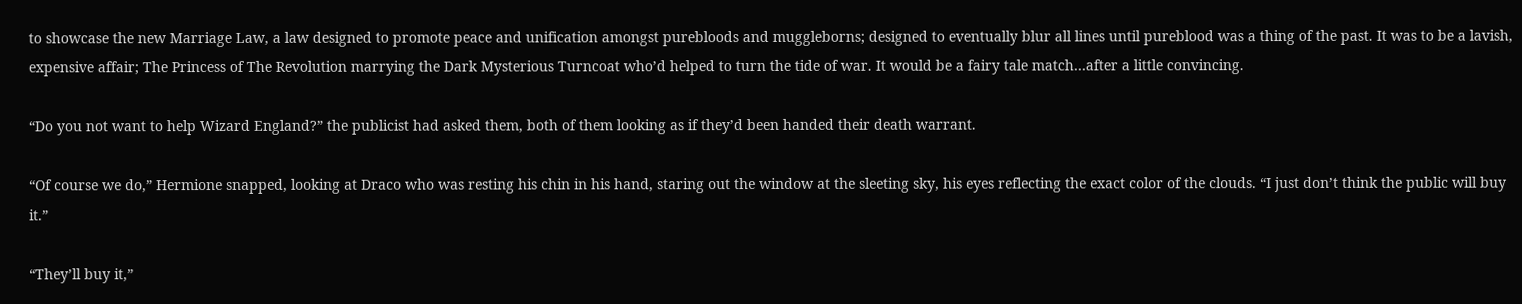to showcase the new Marriage Law, a law designed to promote peace and unification amongst purebloods and muggleborns; designed to eventually blur all lines until pureblood was a thing of the past. It was to be a lavish, expensive affair; The Princess of The Revolution marrying the Dark Mysterious Turncoat who’d helped to turn the tide of war. It would be a fairy tale match…after a little convincing.

“Do you not want to help Wizard England?” the publicist had asked them, both of them looking as if they’d been handed their death warrant.

“Of course we do,” Hermione snapped, looking at Draco who was resting his chin in his hand, staring out the window at the sleeting sky, his eyes reflecting the exact color of the clouds. “I just don’t think the public will buy it.”

“They’ll buy it,”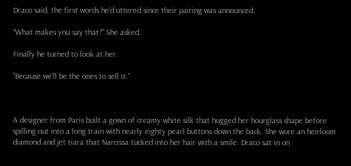Draco said, the first words he’d uttered since their pairing was announced.

“What makes you say that?” She asked.

Finally he turned to look at her.

“Because we’ll be the ones to sell it.”



A designer from Paris built a gown of creamy white silk that hugged her hourglass shape before spilling out into a long train with nearly eighty pearl buttons down the back. She wore an heirloom diamond and jet tiara that Narcissa tucked into her hair with a smile. Draco sat in on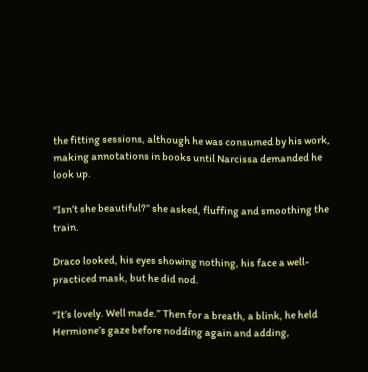the fitting sessions, although he was consumed by his work, making annotations in books until Narcissa demanded he look up.

“Isn’t she beautiful?” she asked, fluffing and smoothing the train.

Draco looked, his eyes showing nothing, his face a well-practiced mask, but he did nod.

“It’s lovely. Well made.” Then for a breath, a blink, he held Hermione’s gaze before nodding again and adding,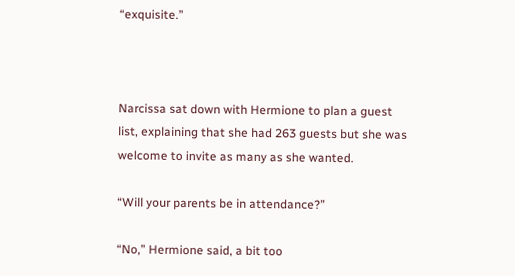“exquisite.”



Narcissa sat down with Hermione to plan a guest list, explaining that she had 263 guests but she was welcome to invite as many as she wanted.

“Will your parents be in attendance?”

“No,” Hermione said, a bit too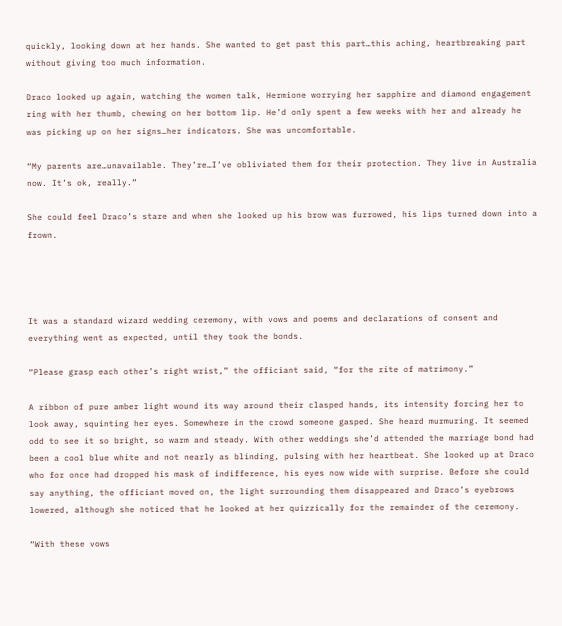quickly, looking down at her hands. She wanted to get past this part…this aching, heartbreaking part without giving too much information.

Draco looked up again, watching the women talk, Hermione worrying her sapphire and diamond engagement ring with her thumb, chewing on her bottom lip. He’d only spent a few weeks with her and already he was picking up on her signs…her indicators. She was uncomfortable.

“My parents are…unavailable. They’re…I’ve obliviated them for their protection. They live in Australia now. It’s ok, really.”

She could feel Draco’s stare and when she looked up his brow was furrowed, his lips turned down into a frown.




It was a standard wizard wedding ceremony, with vows and poems and declarations of consent and everything went as expected, until they took the bonds.

“Please grasp each other’s right wrist,” the officiant said, “for the rite of matrimony.”

A ribbon of pure amber light wound its way around their clasped hands, its intensity forcing her to look away, squinting her eyes. Somewhere in the crowd someone gasped. She heard murmuring. It seemed odd to see it so bright, so warm and steady. With other weddings she’d attended the marriage bond had been a cool blue white and not nearly as blinding, pulsing with her heartbeat. She looked up at Draco who for once had dropped his mask of indifference, his eyes now wide with surprise. Before she could say anything, the officiant moved on, the light surrounding them disappeared and Draco’s eyebrows lowered, although she noticed that he looked at her quizzically for the remainder of the ceremony.

“With these vows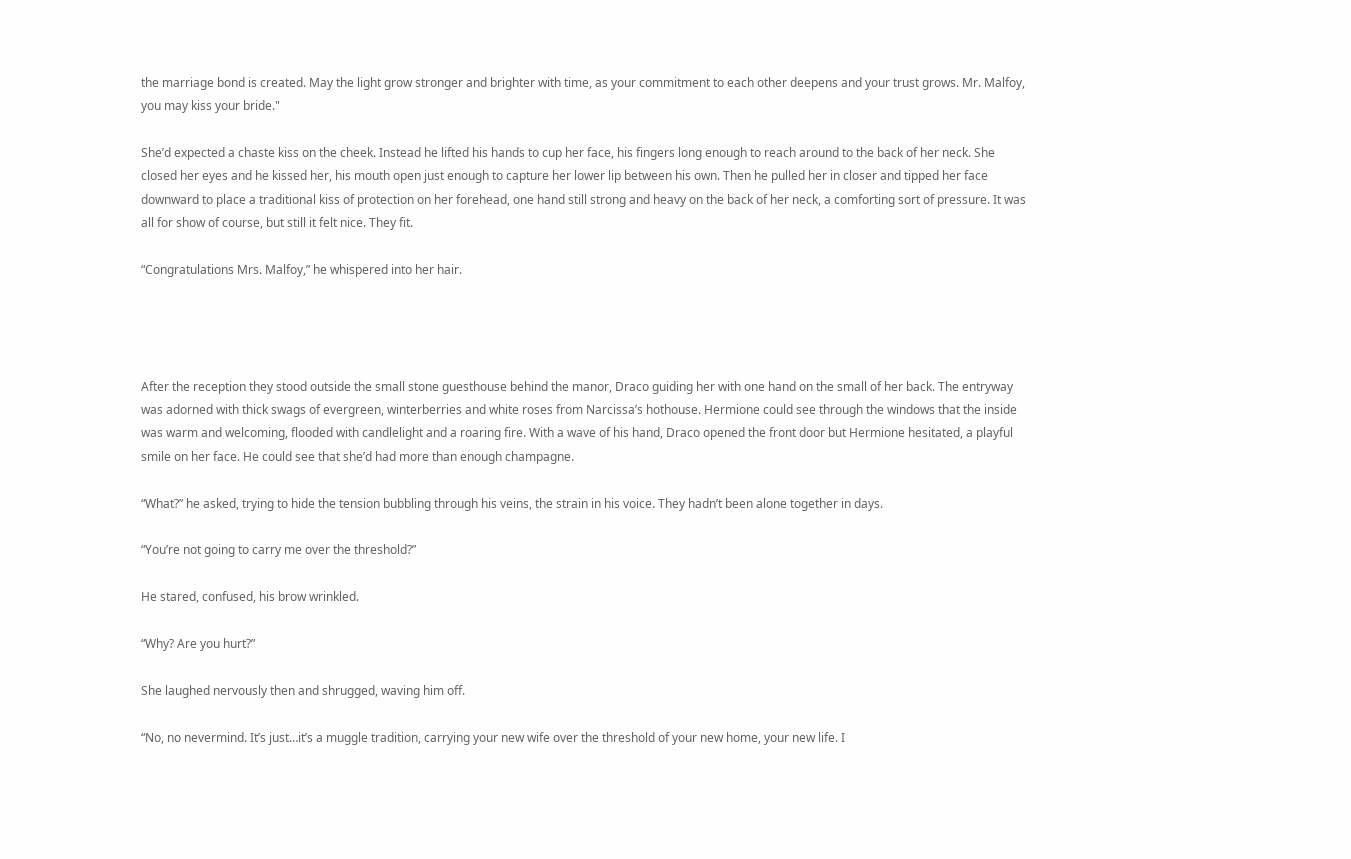the marriage bond is created. May the light grow stronger and brighter with time, as your commitment to each other deepens and your trust grows. Mr. Malfoy, you may kiss your bride."

She’d expected a chaste kiss on the cheek. Instead he lifted his hands to cup her face, his fingers long enough to reach around to the back of her neck. She closed her eyes and he kissed her, his mouth open just enough to capture her lower lip between his own. Then he pulled her in closer and tipped her face downward to place a traditional kiss of protection on her forehead, one hand still strong and heavy on the back of her neck, a comforting sort of pressure. It was all for show of course, but still it felt nice. They fit.

“Congratulations Mrs. Malfoy,” he whispered into her hair.




After the reception they stood outside the small stone guesthouse behind the manor, Draco guiding her with one hand on the small of her back. The entryway was adorned with thick swags of evergreen, winterberries and white roses from Narcissa’s hothouse. Hermione could see through the windows that the inside was warm and welcoming, flooded with candlelight and a roaring fire. With a wave of his hand, Draco opened the front door but Hermione hesitated, a playful smile on her face. He could see that she’d had more than enough champagne.

“What?” he asked, trying to hide the tension bubbling through his veins, the strain in his voice. They hadn’t been alone together in days.

“You’re not going to carry me over the threshold?”

He stared, confused, his brow wrinkled.

“Why? Are you hurt?”

She laughed nervously then and shrugged, waving him off.

“No, no nevermind. It’s just…it’s a muggle tradition, carrying your new wife over the threshold of your new home, your new life. I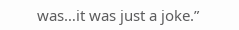was…it was just a joke.”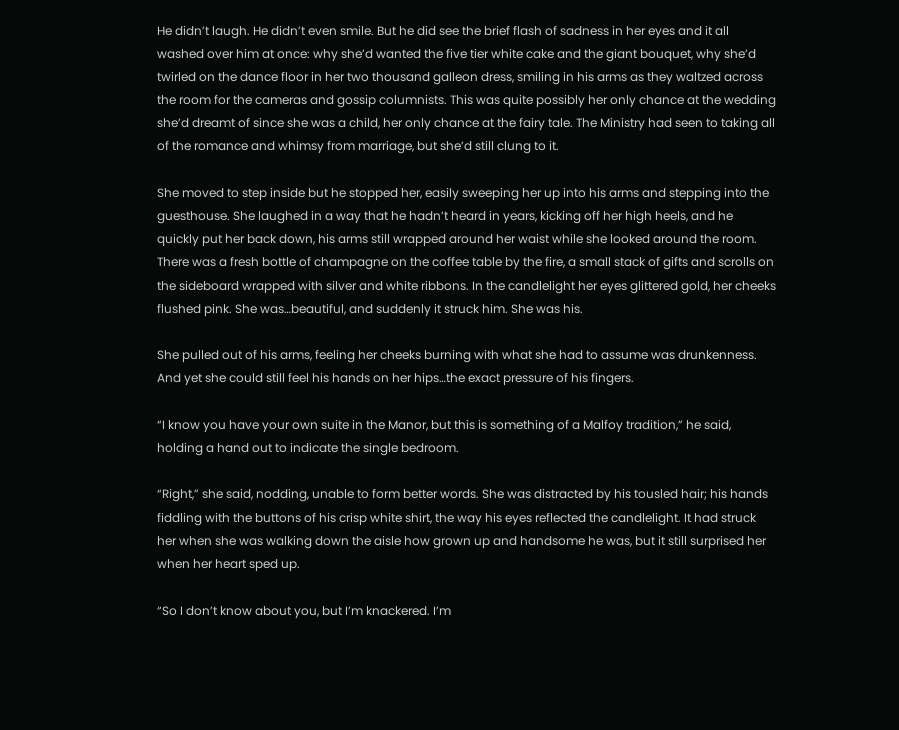He didn’t laugh. He didn’t even smile. But he did see the brief flash of sadness in her eyes and it all washed over him at once: why she’d wanted the five tier white cake and the giant bouquet, why she’d twirled on the dance floor in her two thousand galleon dress, smiling in his arms as they waltzed across the room for the cameras and gossip columnists. This was quite possibly her only chance at the wedding she’d dreamt of since she was a child, her only chance at the fairy tale. The Ministry had seen to taking all of the romance and whimsy from marriage, but she’d still clung to it.

She moved to step inside but he stopped her, easily sweeping her up into his arms and stepping into the guesthouse. She laughed in a way that he hadn’t heard in years, kicking off her high heels, and he quickly put her back down, his arms still wrapped around her waist while she looked around the room. There was a fresh bottle of champagne on the coffee table by the fire, a small stack of gifts and scrolls on the sideboard wrapped with silver and white ribbons. In the candlelight her eyes glittered gold, her cheeks flushed pink. She was…beautiful, and suddenly it struck him. She was his.

She pulled out of his arms, feeling her cheeks burning with what she had to assume was drunkenness. And yet she could still feel his hands on her hips…the exact pressure of his fingers.

“I know you have your own suite in the Manor, but this is something of a Malfoy tradition,” he said, holding a hand out to indicate the single bedroom.

“Right,” she said, nodding, unable to form better words. She was distracted by his tousled hair; his hands fiddling with the buttons of his crisp white shirt, the way his eyes reflected the candlelight. It had struck her when she was walking down the aisle how grown up and handsome he was, but it still surprised her when her heart sped up.

“So I don’t know about you, but I’m knackered. I’m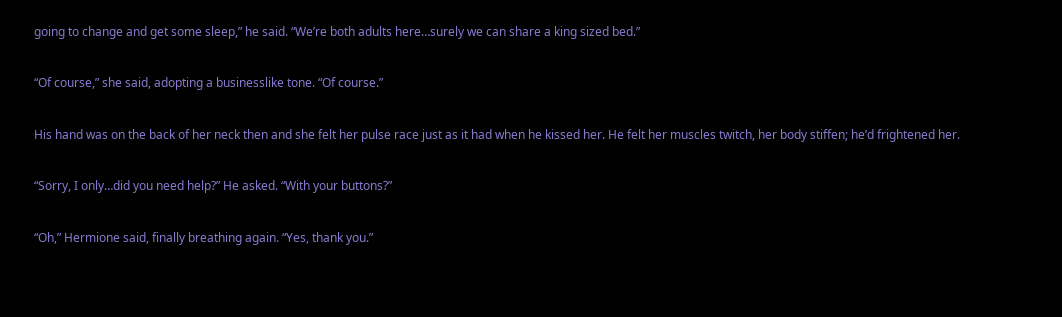going to change and get some sleep,” he said. “We’re both adults here…surely we can share a king sized bed.”

“Of course,” she said, adopting a businesslike tone. “Of course.”

His hand was on the back of her neck then and she felt her pulse race just as it had when he kissed her. He felt her muscles twitch, her body stiffen; he’d frightened her.

“Sorry, I only…did you need help?” He asked. “With your buttons?”

“Oh,” Hermione said, finally breathing again. “Yes, thank you.”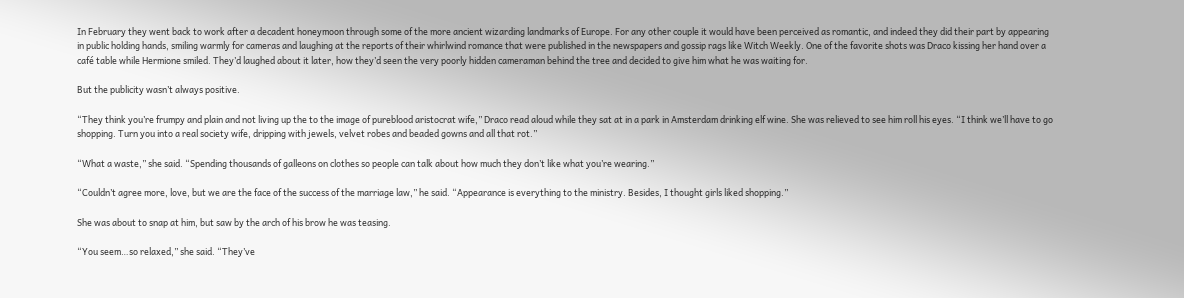In February they went back to work after a decadent honeymoon through some of the more ancient wizarding landmarks of Europe. For any other couple it would have been perceived as romantic, and indeed they did their part by appearing in public holding hands, smiling warmly for cameras and laughing at the reports of their whirlwind romance that were published in the newspapers and gossip rags like Witch Weekly. One of the favorite shots was Draco kissing her hand over a café table while Hermione smiled. They’d laughed about it later, how they’d seen the very poorly hidden cameraman behind the tree and decided to give him what he was waiting for.

But the publicity wasn’t always positive.

“They think you’re frumpy and plain and not living up the to the image of pureblood aristocrat wife,” Draco read aloud while they sat at in a park in Amsterdam drinking elf wine. She was relieved to see him roll his eyes. “I think we’ll have to go shopping. Turn you into a real society wife, dripping with jewels, velvet robes and beaded gowns and all that rot.”

“What a waste,” she said. “Spending thousands of galleons on clothes so people can talk about how much they don’t like what you’re wearing.”

“Couldn’t agree more, love, but we are the face of the success of the marriage law,” he said. “Appearance is everything to the ministry. Besides, I thought girls liked shopping.”

She was about to snap at him, but saw by the arch of his brow he was teasing.

“You seem…so relaxed,” she said. “They’ve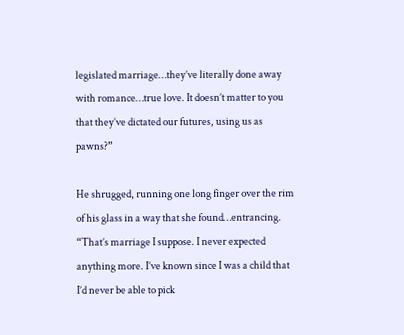legislated marriage…they’ve literally done away with romance…true love. It doesn’t matter to you that they’ve dictated our futures, using us as pawns?”

He shrugged, running one long finger over the rim of his glass in a way that she found…entrancing. “That’s marriage I suppose. I never expected anything more. I’ve known since I was a child that I’d never be able to pick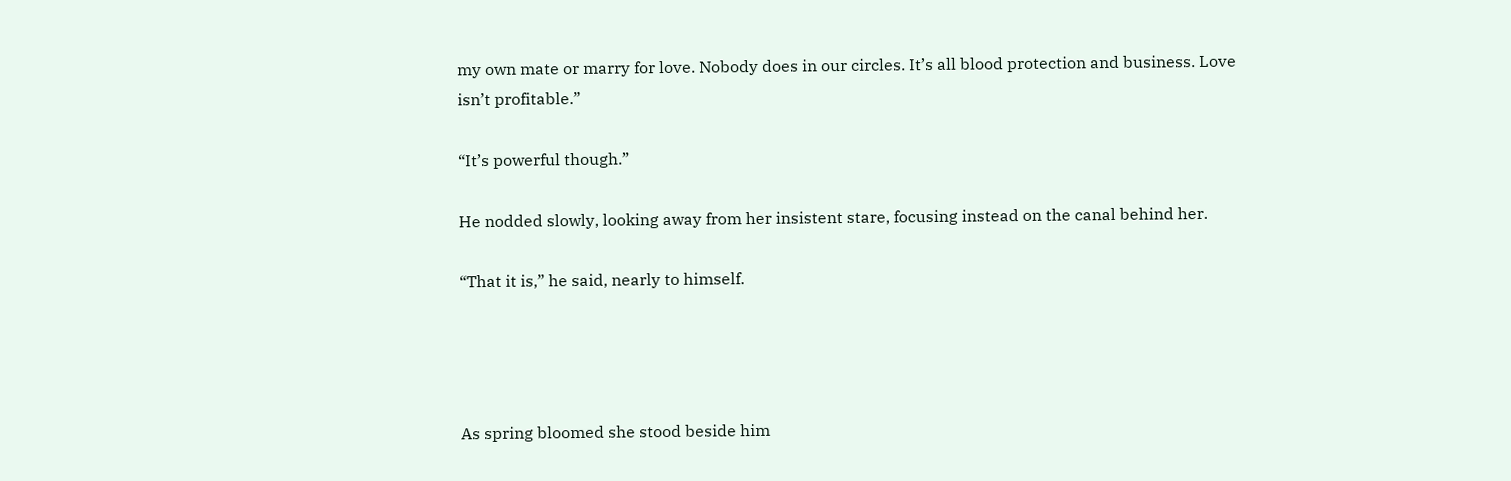my own mate or marry for love. Nobody does in our circles. It’s all blood protection and business. Love isn’t profitable.”

“It’s powerful though.”

He nodded slowly, looking away from her insistent stare, focusing instead on the canal behind her.

“That it is,” he said, nearly to himself.




As spring bloomed she stood beside him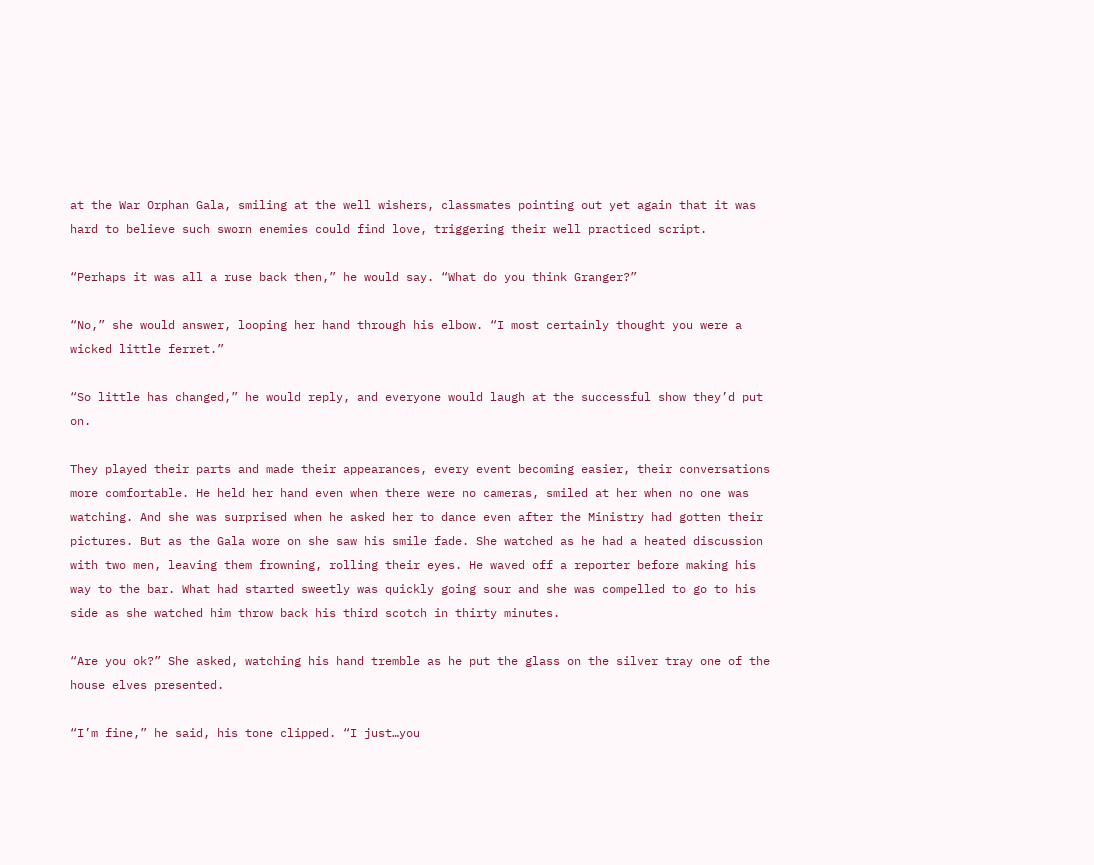at the War Orphan Gala, smiling at the well wishers, classmates pointing out yet again that it was hard to believe such sworn enemies could find love, triggering their well practiced script.

“Perhaps it was all a ruse back then,” he would say. “What do you think Granger?”

“No,” she would answer, looping her hand through his elbow. “I most certainly thought you were a wicked little ferret.”

“So little has changed,” he would reply, and everyone would laugh at the successful show they’d put on.

They played their parts and made their appearances, every event becoming easier, their conversations more comfortable. He held her hand even when there were no cameras, smiled at her when no one was watching. And she was surprised when he asked her to dance even after the Ministry had gotten their pictures. But as the Gala wore on she saw his smile fade. She watched as he had a heated discussion with two men, leaving them frowning, rolling their eyes. He waved off a reporter before making his way to the bar. What had started sweetly was quickly going sour and she was compelled to go to his side as she watched him throw back his third scotch in thirty minutes.

“Are you ok?” She asked, watching his hand tremble as he put the glass on the silver tray one of the house elves presented.

“I’m fine,” he said, his tone clipped. “I just…you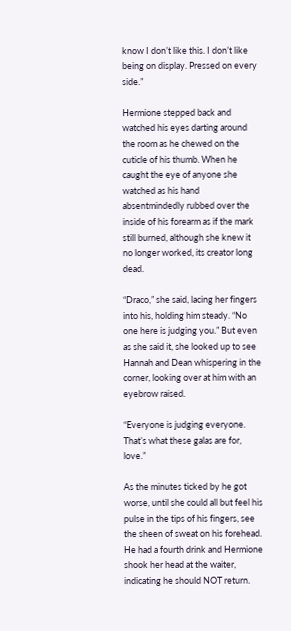know I don’t like this. I don’t like being on display. Pressed on every side.”

Hermione stepped back and watched his eyes darting around the room as he chewed on the cuticle of his thumb. When he caught the eye of anyone she watched as his hand absentmindedly rubbed over the inside of his forearm as if the mark still burned, although she knew it no longer worked, its creator long dead.

“Draco,” she said, lacing her fingers into his, holding him steady. “No one here is judging you.” But even as she said it, she looked up to see Hannah and Dean whispering in the corner, looking over at him with an eyebrow raised.

“Everyone is judging everyone. That’s what these galas are for, love.”

As the minutes ticked by he got worse, until she could all but feel his pulse in the tips of his fingers, see the sheen of sweat on his forehead. He had a fourth drink and Hermione shook her head at the waiter, indicating he should NOT return.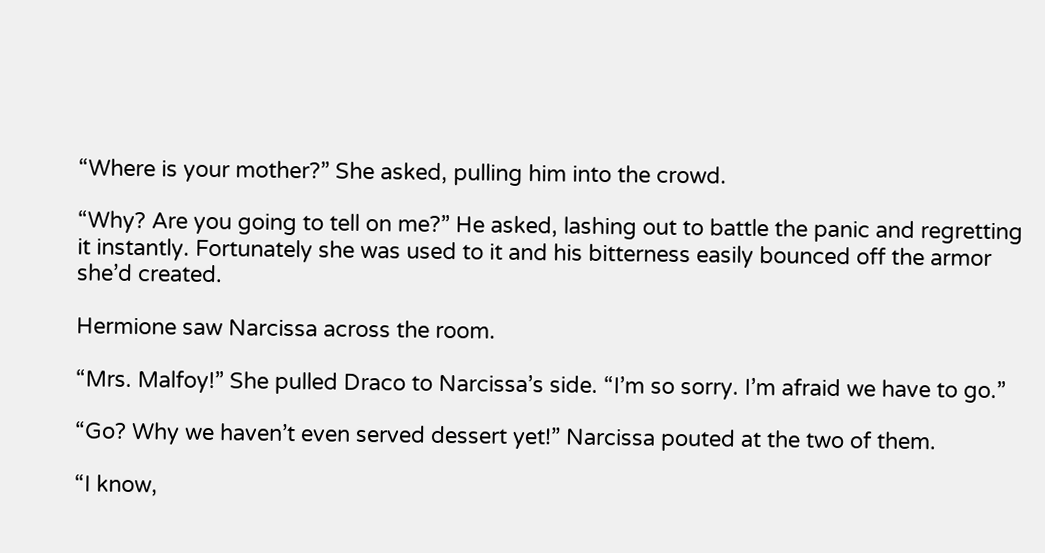“Where is your mother?” She asked, pulling him into the crowd.

“Why? Are you going to tell on me?” He asked, lashing out to battle the panic and regretting it instantly. Fortunately she was used to it and his bitterness easily bounced off the armor she’d created.

Hermione saw Narcissa across the room.

“Mrs. Malfoy!” She pulled Draco to Narcissa’s side. “I’m so sorry. I’m afraid we have to go.”

“Go? Why we haven’t even served dessert yet!” Narcissa pouted at the two of them.

“I know,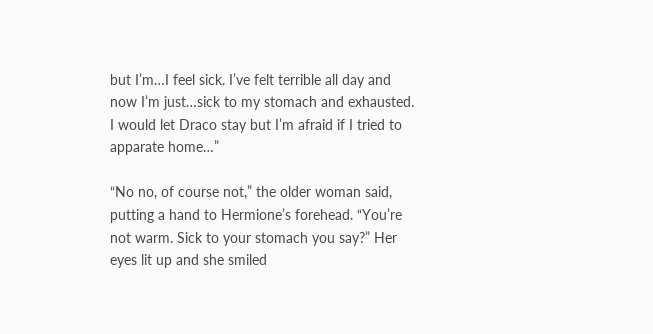but I’m…I feel sick. I’ve felt terrible all day and now I’m just…sick to my stomach and exhausted. I would let Draco stay but I’m afraid if I tried to apparate home…”

“No no, of course not,” the older woman said, putting a hand to Hermione’s forehead. “You’re not warm. Sick to your stomach you say?” Her eyes lit up and she smiled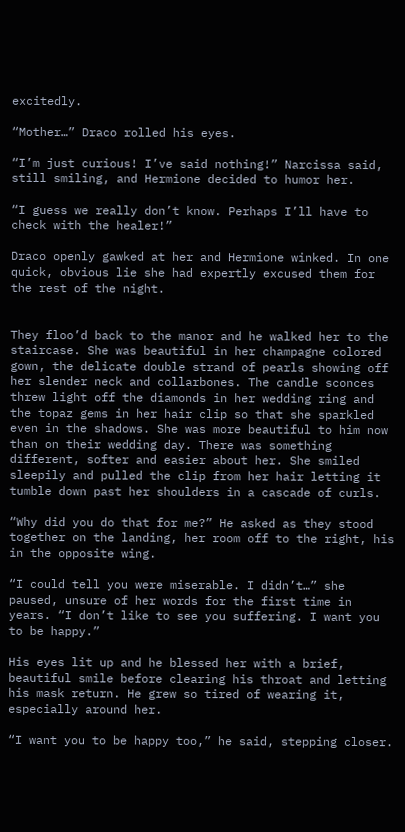excitedly.

“Mother…” Draco rolled his eyes.

“I’m just curious! I’ve said nothing!” Narcissa said, still smiling, and Hermione decided to humor her.

“I guess we really don’t know. Perhaps I’ll have to check with the healer!”

Draco openly gawked at her and Hermione winked. In one quick, obvious lie she had expertly excused them for the rest of the night.


They floo’d back to the manor and he walked her to the staircase. She was beautiful in her champagne colored gown, the delicate double strand of pearls showing off her slender neck and collarbones. The candle sconces threw light off the diamonds in her wedding ring and the topaz gems in her hair clip so that she sparkled even in the shadows. She was more beautiful to him now than on their wedding day. There was something different, softer and easier about her. She smiled sleepily and pulled the clip from her hair letting it tumble down past her shoulders in a cascade of curls.

“Why did you do that for me?” He asked as they stood together on the landing, her room off to the right, his in the opposite wing.

“I could tell you were miserable. I didn’t…” she paused, unsure of her words for the first time in years. “I don’t like to see you suffering. I want you to be happy.”

His eyes lit up and he blessed her with a brief, beautiful smile before clearing his throat and letting his mask return. He grew so tired of wearing it, especially around her.

“I want you to be happy too,” he said, stepping closer.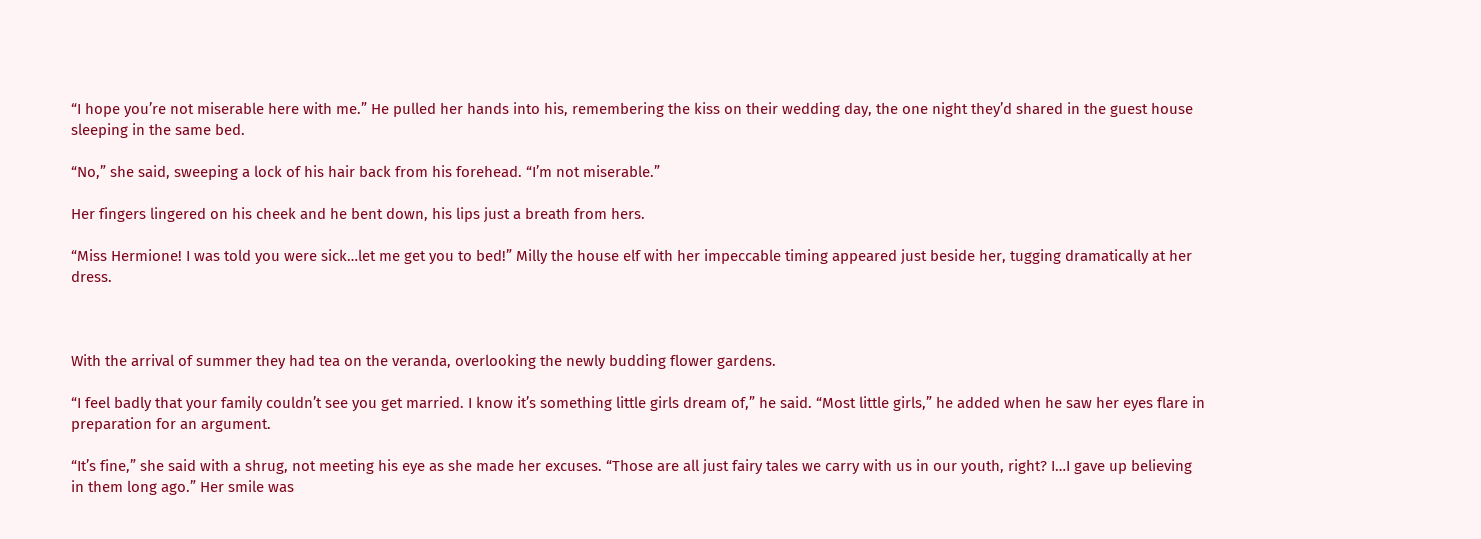“I hope you’re not miserable here with me.” He pulled her hands into his, remembering the kiss on their wedding day, the one night they’d shared in the guest house sleeping in the same bed.

“No,” she said, sweeping a lock of his hair back from his forehead. “I’m not miserable.”

Her fingers lingered on his cheek and he bent down, his lips just a breath from hers.

“Miss Hermione! I was told you were sick…let me get you to bed!” Milly the house elf with her impeccable timing appeared just beside her, tugging dramatically at her dress.



With the arrival of summer they had tea on the veranda, overlooking the newly budding flower gardens.

“I feel badly that your family couldn’t see you get married. I know it’s something little girls dream of,” he said. “Most little girls,” he added when he saw her eyes flare in preparation for an argument.

“It’s fine,” she said with a shrug, not meeting his eye as she made her excuses. “Those are all just fairy tales we carry with us in our youth, right? I…I gave up believing in them long ago.” Her smile was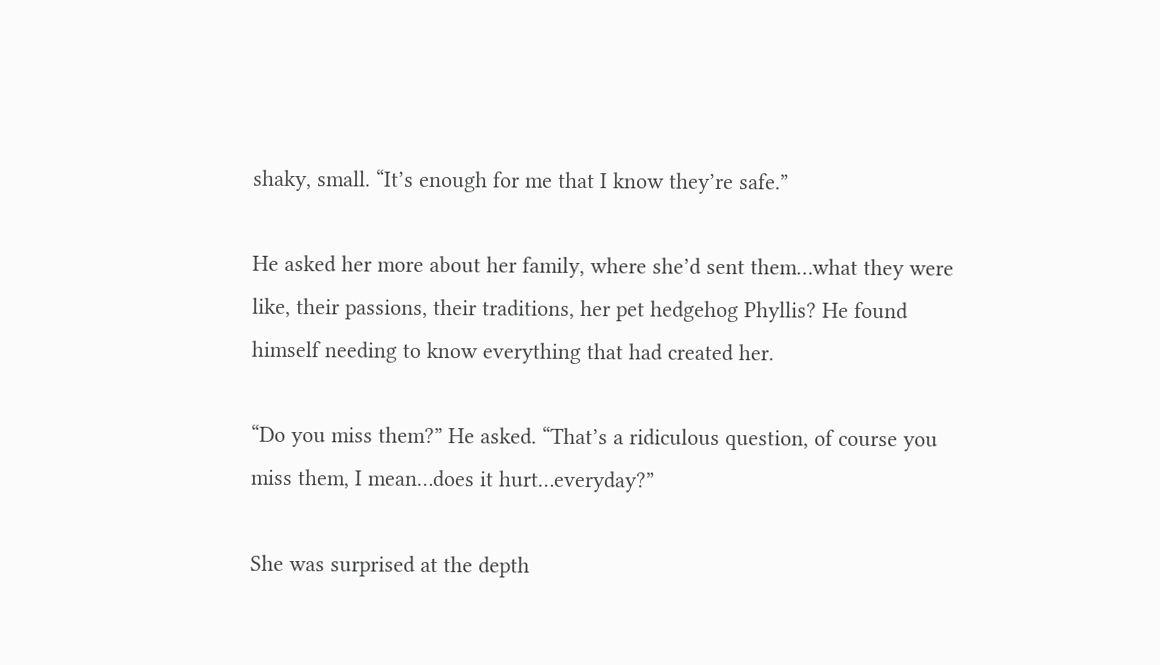shaky, small. “It’s enough for me that I know they’re safe.”

He asked her more about her family, where she’d sent them…what they were like, their passions, their traditions, her pet hedgehog Phyllis? He found himself needing to know everything that had created her.

“Do you miss them?” He asked. “That’s a ridiculous question, of course you miss them, I mean…does it hurt…everyday?”

She was surprised at the depth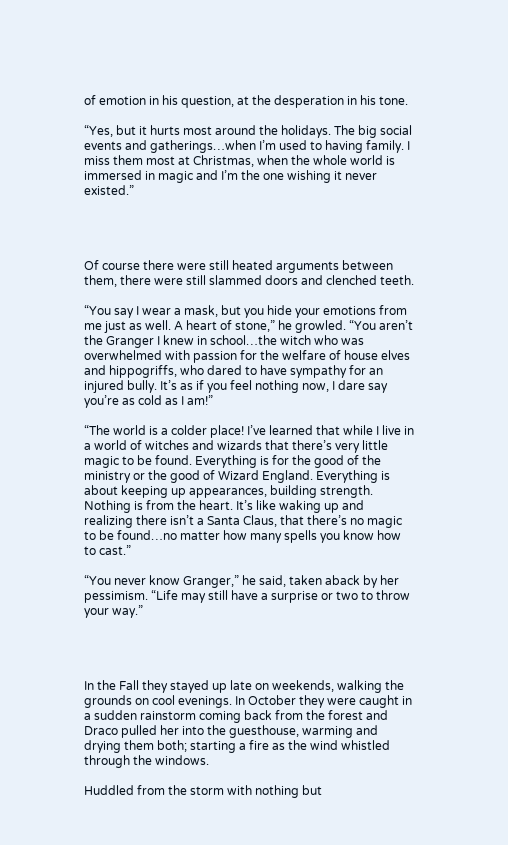of emotion in his question, at the desperation in his tone.

“Yes, but it hurts most around the holidays. The big social events and gatherings…when I’m used to having family. I miss them most at Christmas, when the whole world is immersed in magic and I’m the one wishing it never existed.”




Of course there were still heated arguments between them, there were still slammed doors and clenched teeth.

“You say I wear a mask, but you hide your emotions from me just as well. A heart of stone,” he growled. “You aren’t the Granger I knew in school…the witch who was overwhelmed with passion for the welfare of house elves and hippogriffs, who dared to have sympathy for an injured bully. It’s as if you feel nothing now, I dare say you’re as cold as I am!”

“The world is a colder place! I’ve learned that while I live in a world of witches and wizards that there’s very little magic to be found. Everything is for the good of the ministry or the good of Wizard England. Everything is about keeping up appearances, building strength. Nothing is from the heart. It’s like waking up and realizing there isn’t a Santa Claus, that there’s no magic to be found…no matter how many spells you know how to cast.”

“You never know Granger,” he said, taken aback by her pessimism. “Life may still have a surprise or two to throw your way.”




In the Fall they stayed up late on weekends, walking the grounds on cool evenings. In October they were caught in a sudden rainstorm coming back from the forest and Draco pulled her into the guesthouse, warming and drying them both; starting a fire as the wind whistled through the windows.

Huddled from the storm with nothing but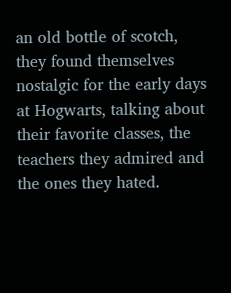an old bottle of scotch, they found themselves nostalgic for the early days at Hogwarts, talking about their favorite classes, the teachers they admired and the ones they hated.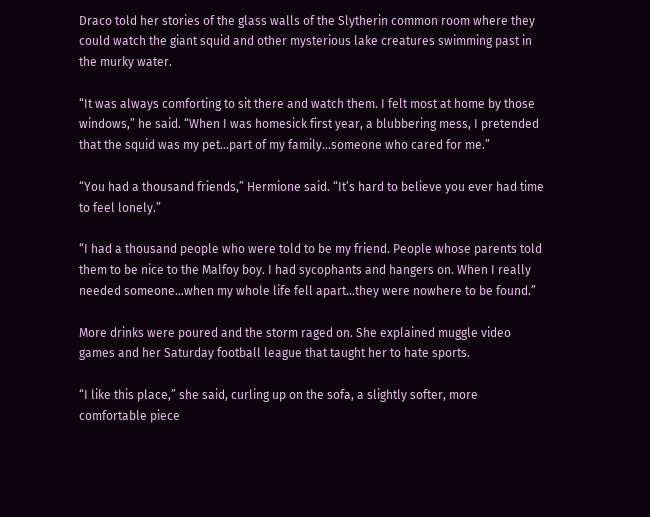Draco told her stories of the glass walls of the Slytherin common room where they could watch the giant squid and other mysterious lake creatures swimming past in the murky water.

“It was always comforting to sit there and watch them. I felt most at home by those windows,” he said. “When I was homesick first year, a blubbering mess, I pretended that the squid was my pet…part of my family…someone who cared for me.”

“You had a thousand friends,” Hermione said. “It’s hard to believe you ever had time to feel lonely.”

“I had a thousand people who were told to be my friend. People whose parents told them to be nice to the Malfoy boy. I had sycophants and hangers on. When I really needed someone…when my whole life fell apart…they were nowhere to be found.”

More drinks were poured and the storm raged on. She explained muggle video games and her Saturday football league that taught her to hate sports.

“I like this place,” she said, curling up on the sofa, a slightly softer, more comfortable piece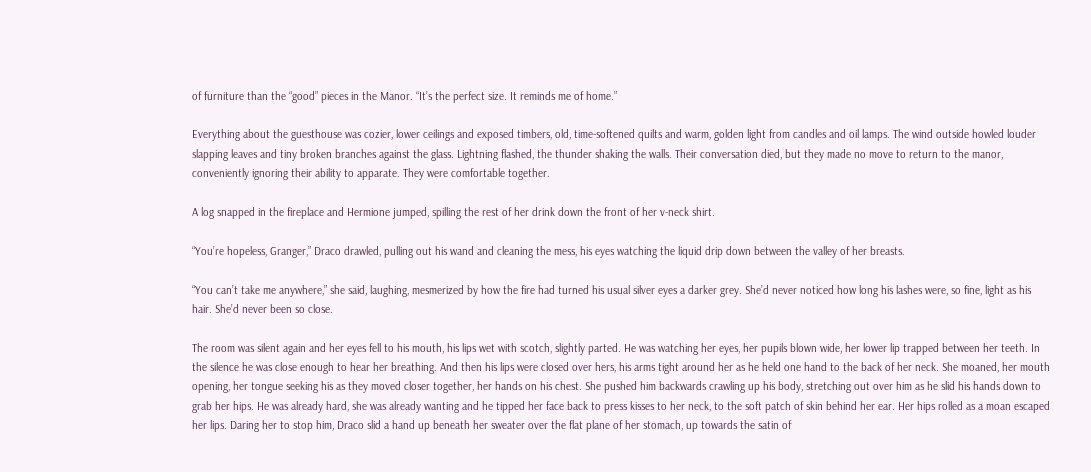of furniture than the “good” pieces in the Manor. “It’s the perfect size. It reminds me of home.”

Everything about the guesthouse was cozier, lower ceilings and exposed timbers, old, time-softened quilts and warm, golden light from candles and oil lamps. The wind outside howled louder slapping leaves and tiny broken branches against the glass. Lightning flashed, the thunder shaking the walls. Their conversation died, but they made no move to return to the manor, conveniently ignoring their ability to apparate. They were comfortable together.

A log snapped in the fireplace and Hermione jumped, spilling the rest of her drink down the front of her v-neck shirt.

“You’re hopeless, Granger,” Draco drawled, pulling out his wand and cleaning the mess, his eyes watching the liquid drip down between the valley of her breasts.

“You can’t take me anywhere,” she said, laughing, mesmerized by how the fire had turned his usual silver eyes a darker grey. She’d never noticed how long his lashes were, so fine, light as his hair. She’d never been so close.

The room was silent again and her eyes fell to his mouth, his lips wet with scotch, slightly parted. He was watching her eyes, her pupils blown wide, her lower lip trapped between her teeth. In the silence he was close enough to hear her breathing. And then his lips were closed over hers, his arms tight around her as he held one hand to the back of her neck. She moaned, her mouth opening, her tongue seeking his as they moved closer together, her hands on his chest. She pushed him backwards crawling up his body, stretching out over him as he slid his hands down to grab her hips. He was already hard, she was already wanting and he tipped her face back to press kisses to her neck, to the soft patch of skin behind her ear. Her hips rolled as a moan escaped her lips. Daring her to stop him, Draco slid a hand up beneath her sweater over the flat plane of her stomach, up towards the satin of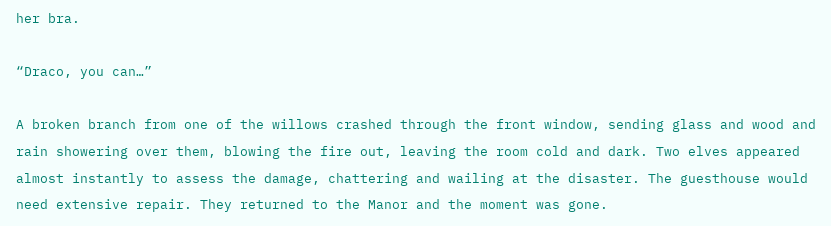her bra.

“Draco, you can…”

A broken branch from one of the willows crashed through the front window, sending glass and wood and rain showering over them, blowing the fire out, leaving the room cold and dark. Two elves appeared almost instantly to assess the damage, chattering and wailing at the disaster. The guesthouse would need extensive repair. They returned to the Manor and the moment was gone.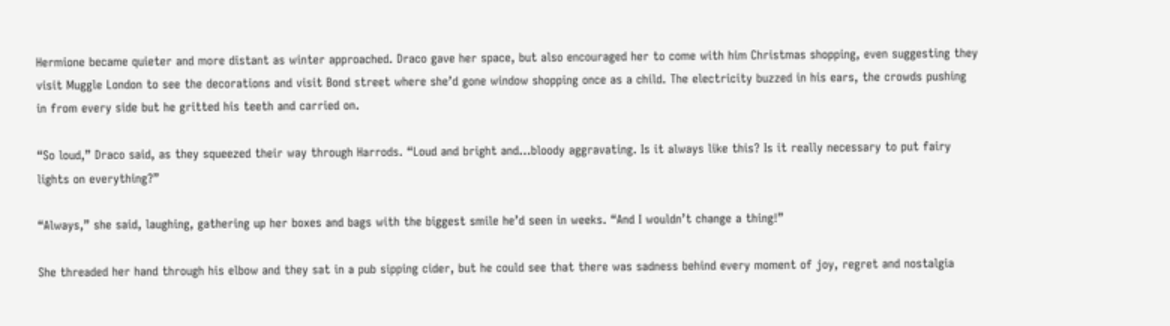Hermione became quieter and more distant as winter approached. Draco gave her space, but also encouraged her to come with him Christmas shopping, even suggesting they visit Muggle London to see the decorations and visit Bond street where she’d gone window shopping once as a child. The electricity buzzed in his ears, the crowds pushing in from every side but he gritted his teeth and carried on.

“So loud,” Draco said, as they squeezed their way through Harrods. “Loud and bright and…bloody aggravating. Is it always like this? Is it really necessary to put fairy lights on everything?”

“Always,” she said, laughing, gathering up her boxes and bags with the biggest smile he’d seen in weeks. “And I wouldn’t change a thing!”

She threaded her hand through his elbow and they sat in a pub sipping cider, but he could see that there was sadness behind every moment of joy, regret and nostalgia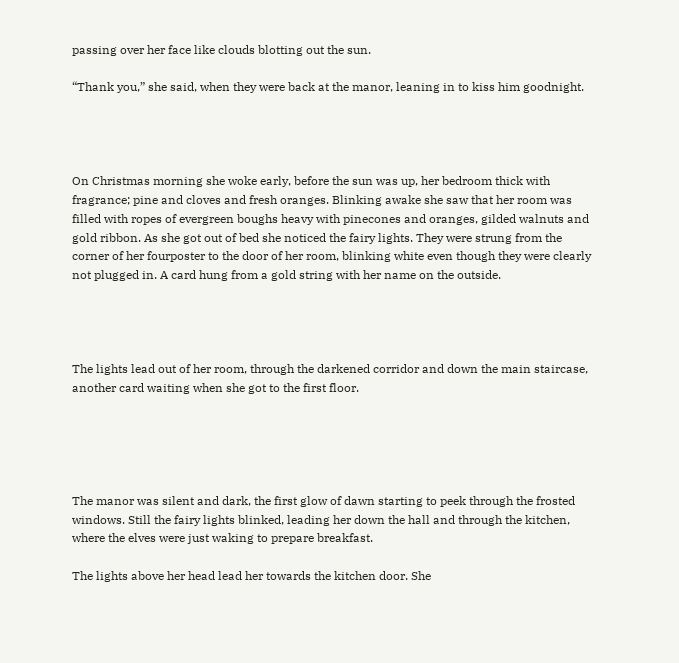passing over her face like clouds blotting out the sun.

“Thank you,” she said, when they were back at the manor, leaning in to kiss him goodnight.




On Christmas morning she woke early, before the sun was up, her bedroom thick with fragrance; pine and cloves and fresh oranges. Blinking awake she saw that her room was filled with ropes of evergreen boughs heavy with pinecones and oranges, gilded walnuts and gold ribbon. As she got out of bed she noticed the fairy lights. They were strung from the corner of her fourposter to the door of her room, blinking white even though they were clearly not plugged in. A card hung from a gold string with her name on the outside.




The lights lead out of her room, through the darkened corridor and down the main staircase, another card waiting when she got to the first floor.





The manor was silent and dark, the first glow of dawn starting to peek through the frosted windows. Still the fairy lights blinked, leading her down the hall and through the kitchen, where the elves were just waking to prepare breakfast.

The lights above her head lead her towards the kitchen door. She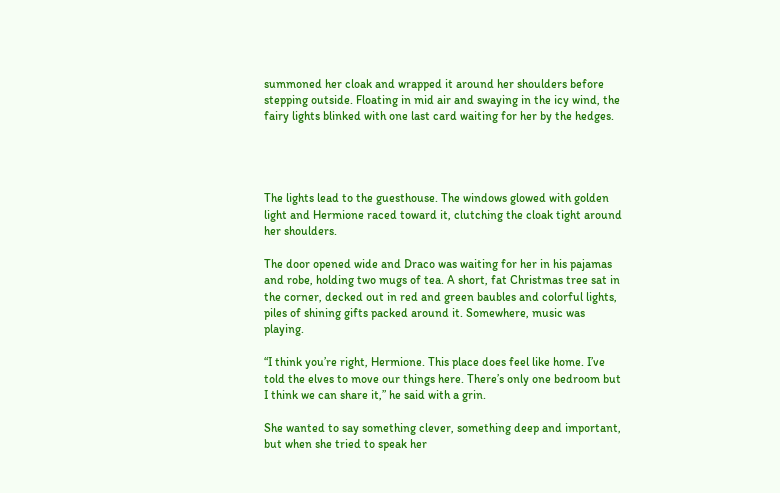summoned her cloak and wrapped it around her shoulders before stepping outside. Floating in mid air and swaying in the icy wind, the fairy lights blinked with one last card waiting for her by the hedges.




The lights lead to the guesthouse. The windows glowed with golden light and Hermione raced toward it, clutching the cloak tight around her shoulders.

The door opened wide and Draco was waiting for her in his pajamas and robe, holding two mugs of tea. A short, fat Christmas tree sat in the corner, decked out in red and green baubles and colorful lights, piles of shining gifts packed around it. Somewhere, music was playing.

“I think you’re right, Hermione. This place does feel like home. I’ve told the elves to move our things here. There’s only one bedroom but I think we can share it,” he said with a grin.

She wanted to say something clever, something deep and important, but when she tried to speak her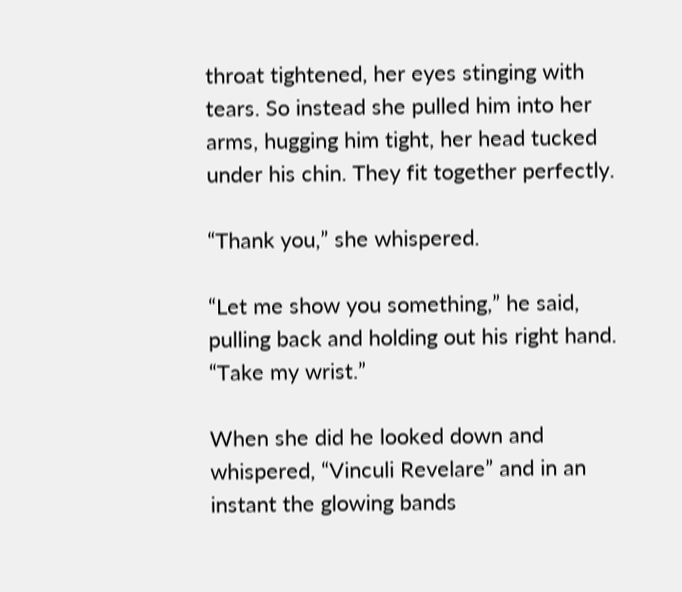throat tightened, her eyes stinging with tears. So instead she pulled him into her arms, hugging him tight, her head tucked under his chin. They fit together perfectly.

“Thank you,” she whispered.

“Let me show you something,” he said, pulling back and holding out his right hand. “Take my wrist.”

When she did he looked down and whispered, “Vinculi Revelare” and in an instant the glowing bands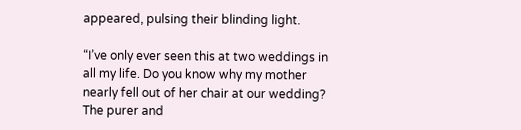appeared, pulsing their blinding light.

“I’ve only ever seen this at two weddings in all my life. Do you know why my mother nearly fell out of her chair at our wedding? The purer and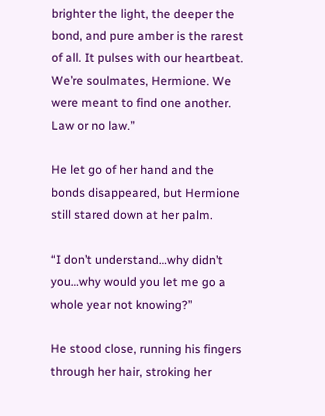brighter the light, the deeper the bond, and pure amber is the rarest of all. It pulses with our heartbeat. We’re soulmates, Hermione. We were meant to find one another. Law or no law.”

He let go of her hand and the bonds disappeared, but Hermione still stared down at her palm.

“I don’t understand…why didn’t you…why would you let me go a whole year not knowing?”

He stood close, running his fingers through her hair, stroking her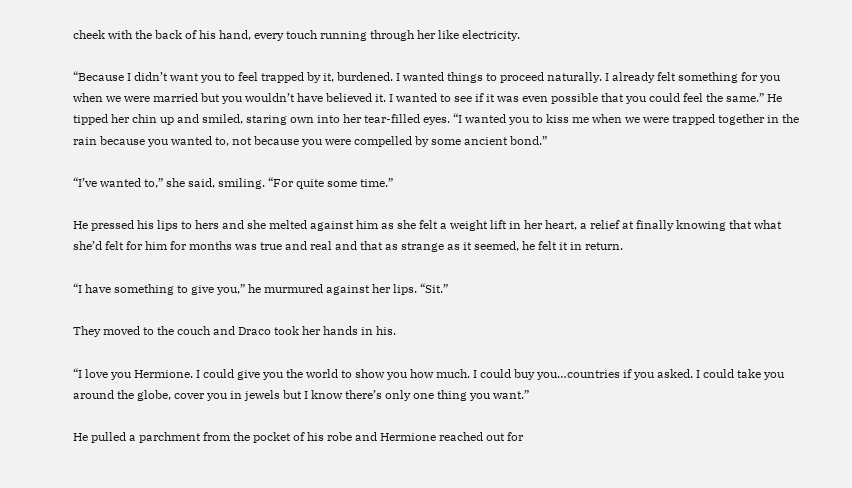cheek with the back of his hand, every touch running through her like electricity.

“Because I didn’t want you to feel trapped by it, burdened. I wanted things to proceed naturally. I already felt something for you when we were married but you wouldn’t have believed it. I wanted to see if it was even possible that you could feel the same.” He tipped her chin up and smiled, staring own into her tear-filled eyes. “I wanted you to kiss me when we were trapped together in the rain because you wanted to, not because you were compelled by some ancient bond.”

“I’ve wanted to,” she said, smiling. “For quite some time.”

He pressed his lips to hers and she melted against him as she felt a weight lift in her heart, a relief at finally knowing that what she’d felt for him for months was true and real and that as strange as it seemed, he felt it in return.

“I have something to give you,” he murmured against her lips. “Sit.”

They moved to the couch and Draco took her hands in his.

“I love you Hermione. I could give you the world to show you how much. I could buy you…countries if you asked. I could take you around the globe, cover you in jewels but I know there’s only one thing you want.”

He pulled a parchment from the pocket of his robe and Hermione reached out for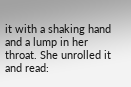it with a shaking hand and a lump in her throat. She unrolled it and read: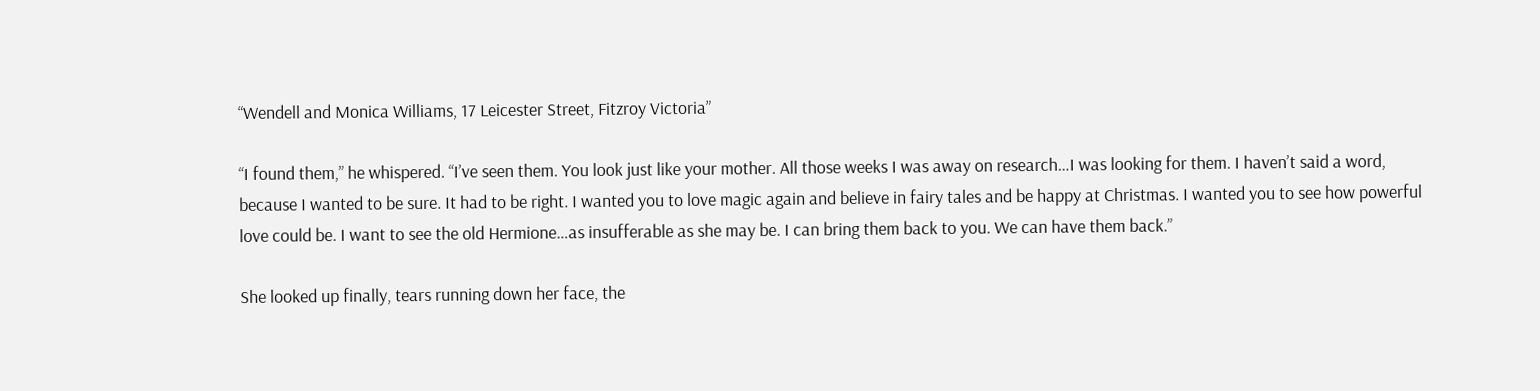“Wendell and Monica Williams, 17 Leicester Street, Fitzroy Victoria”

“I found them,” he whispered. “I’ve seen them. You look just like your mother. All those weeks I was away on research…I was looking for them. I haven’t said a word, because I wanted to be sure. It had to be right. I wanted you to love magic again and believe in fairy tales and be happy at Christmas. I wanted you to see how powerful love could be. I want to see the old Hermione…as insufferable as she may be. I can bring them back to you. We can have them back.”

She looked up finally, tears running down her face, the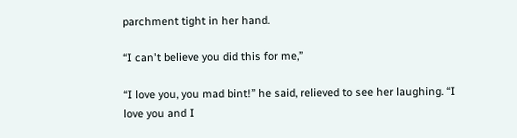parchment tight in her hand.

“I can't believe you did this for me,”

“I love you, you mad bint!” he said, relieved to see her laughing. “I love you and I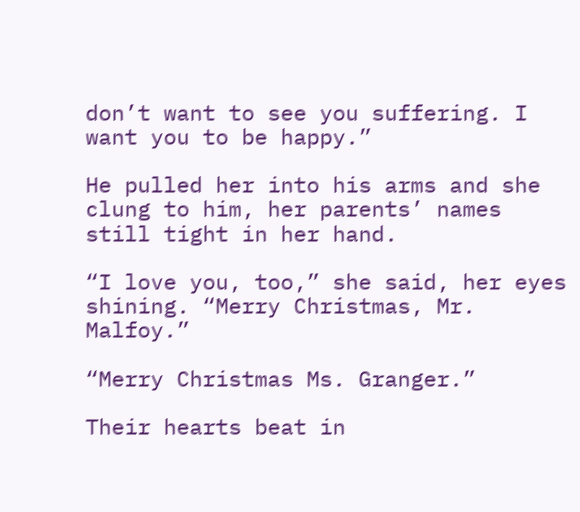don’t want to see you suffering. I want you to be happy.”

He pulled her into his arms and she clung to him, her parents’ names still tight in her hand.

“I love you, too,” she said, her eyes shining. “Merry Christmas, Mr. Malfoy.”

“Merry Christmas Ms. Granger.”

Their hearts beat in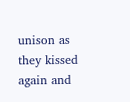unison as they kissed again and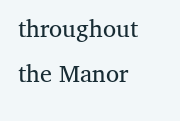throughout the Manor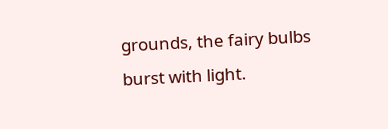grounds, the fairy bulbs burst with light.